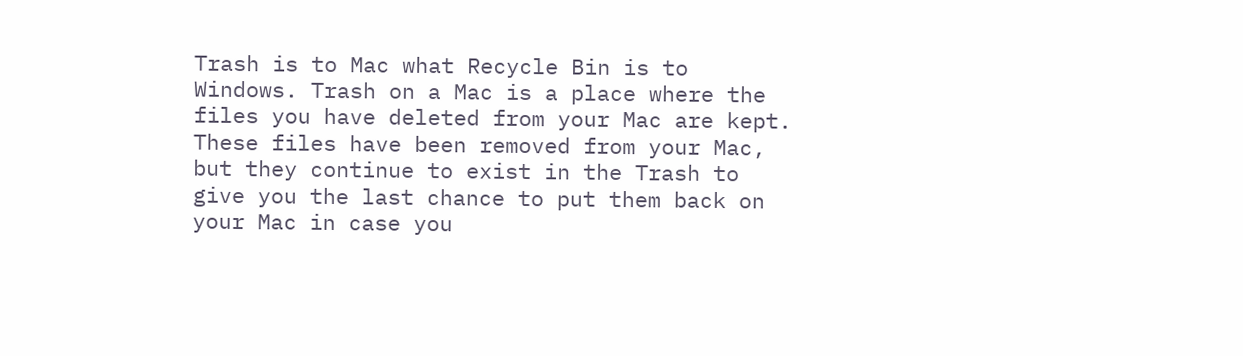Trash is to Mac what Recycle Bin is to Windows. Trash on a Mac is a place where the files you have deleted from your Mac are kept. These files have been removed from your Mac, but they continue to exist in the Trash to give you the last chance to put them back on your Mac in case you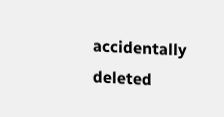accidentally deleted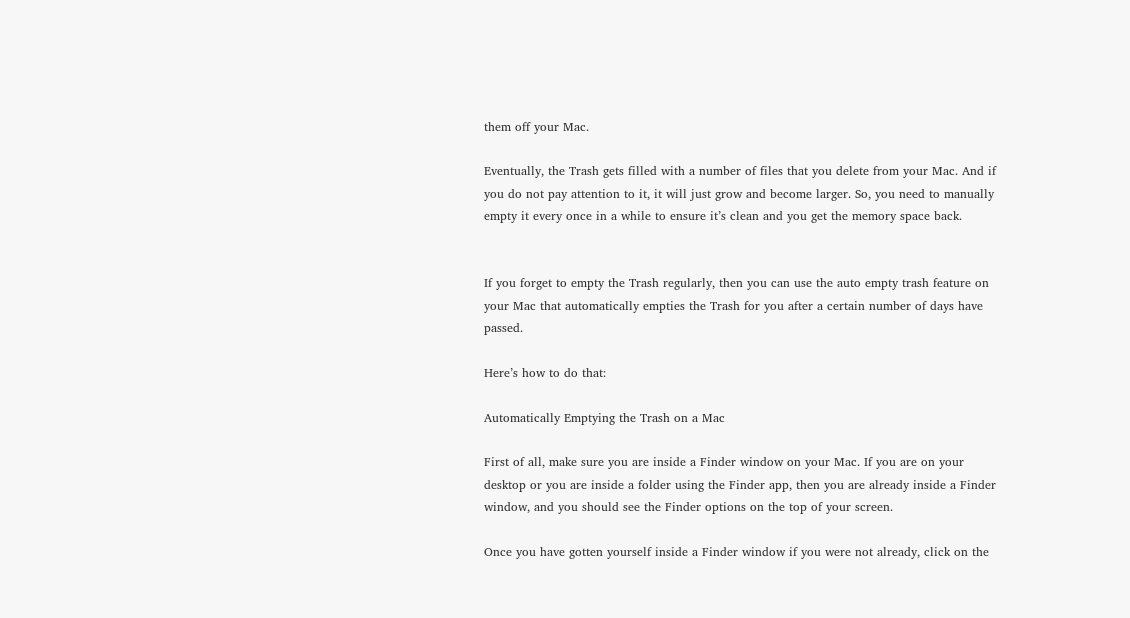them off your Mac.

Eventually, the Trash gets filled with a number of files that you delete from your Mac. And if you do not pay attention to it, it will just grow and become larger. So, you need to manually empty it every once in a while to ensure it’s clean and you get the memory space back.


If you forget to empty the Trash regularly, then you can use the auto empty trash feature on your Mac that automatically empties the Trash for you after a certain number of days have passed.

Here’s how to do that:

Automatically Emptying the Trash on a Mac

First of all, make sure you are inside a Finder window on your Mac. If you are on your desktop or you are inside a folder using the Finder app, then you are already inside a Finder window, and you should see the Finder options on the top of your screen.

Once you have gotten yourself inside a Finder window if you were not already, click on the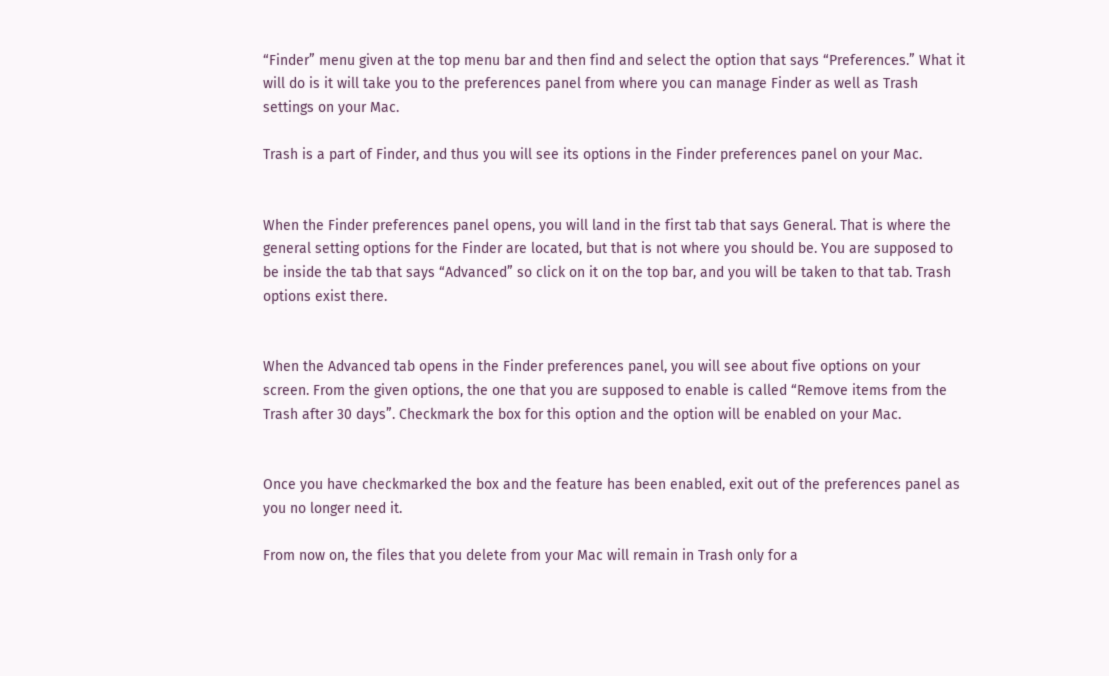“Finder” menu given at the top menu bar and then find and select the option that says “Preferences.” What it will do is it will take you to the preferences panel from where you can manage Finder as well as Trash settings on your Mac.

Trash is a part of Finder, and thus you will see its options in the Finder preferences panel on your Mac.


When the Finder preferences panel opens, you will land in the first tab that says General. That is where the general setting options for the Finder are located, but that is not where you should be. You are supposed to be inside the tab that says “Advanced” so click on it on the top bar, and you will be taken to that tab. Trash options exist there.


When the Advanced tab opens in the Finder preferences panel, you will see about five options on your screen. From the given options, the one that you are supposed to enable is called “Remove items from the Trash after 30 days”. Checkmark the box for this option and the option will be enabled on your Mac.


Once you have checkmarked the box and the feature has been enabled, exit out of the preferences panel as you no longer need it.

From now on, the files that you delete from your Mac will remain in Trash only for a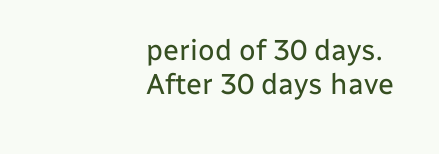period of 30 days. After 30 days have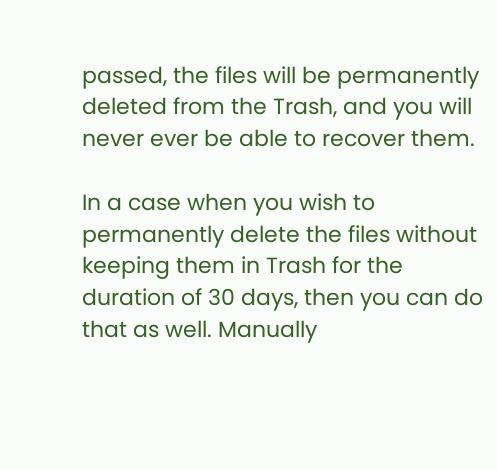passed, the files will be permanently deleted from the Trash, and you will never ever be able to recover them.

In a case when you wish to permanently delete the files without keeping them in Trash for the duration of 30 days, then you can do that as well. Manually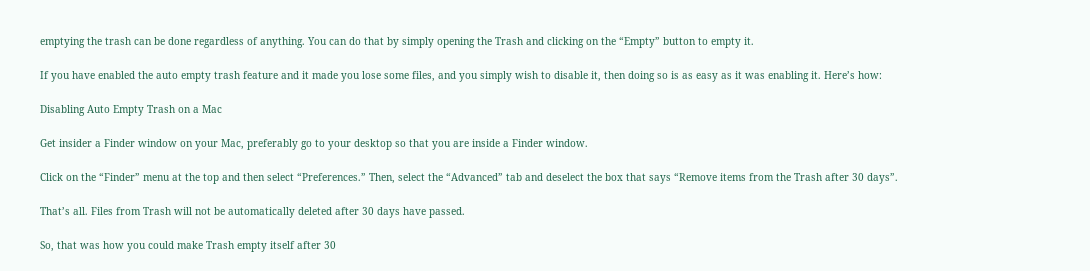emptying the trash can be done regardless of anything. You can do that by simply opening the Trash and clicking on the “Empty” button to empty it.

If you have enabled the auto empty trash feature and it made you lose some files, and you simply wish to disable it, then doing so is as easy as it was enabling it. Here’s how:

Disabling Auto Empty Trash on a Mac

Get insider a Finder window on your Mac, preferably go to your desktop so that you are inside a Finder window.

Click on the “Finder” menu at the top and then select “Preferences.” Then, select the “Advanced” tab and deselect the box that says “Remove items from the Trash after 30 days”.

That’s all. Files from Trash will not be automatically deleted after 30 days have passed.

So, that was how you could make Trash empty itself after 30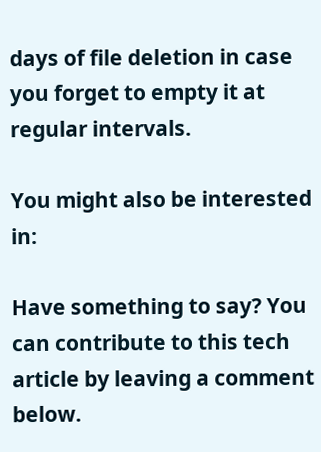days of file deletion in case you forget to empty it at regular intervals.

You might also be interested in:

Have something to say? You can contribute to this tech article by leaving a comment below.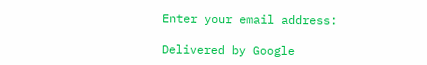Enter your email address:

Delivered by Google